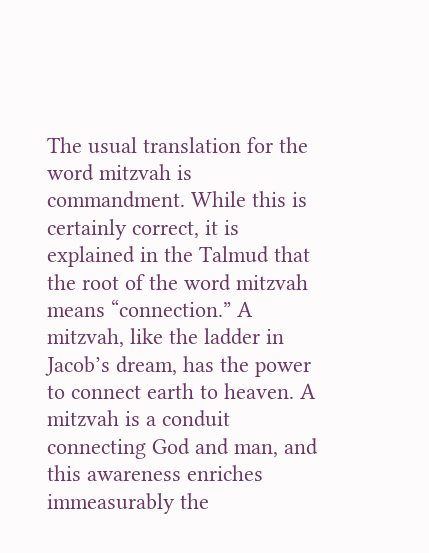The usual translation for the word mitzvah is commandment. While this is certainly correct, it is explained in the Talmud that the root of the word mitzvah means “connection.” A mitzvah, like the ladder in Jacob’s dream, has the power to connect earth to heaven. A mitzvah is a conduit connecting God and man, and this awareness enriches immeasurably the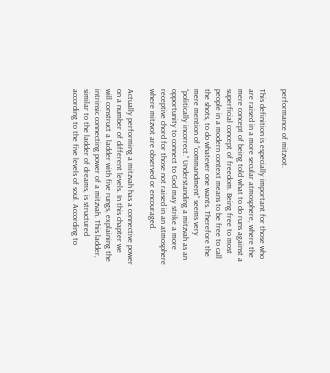performance of mitzvot.

This definition is especially important for those who are raised in a more secular atmosphere, where the mere concept of being told what to do runs against a superficial concept of freedom. Being free to most people in a modern context means to be free to call the shots, to do whatever one wants. Therefore the mere mention of “commandment” seems very “politically incorrect.” Understanding a mitzvah as an opportunity to connect to God may strike a more receptive chord for those not raised in an atmosphere where mitzvot are observed or encouraged.

Actually performing a mitzvah has a connective power on a number of different levels. In this chapter we will construct a ladder with five rungs, explaining the intrinsic connecting power of a mitzvah. This ladder, similar to the ladder of dreams, is structured according to the five levels of soul. According to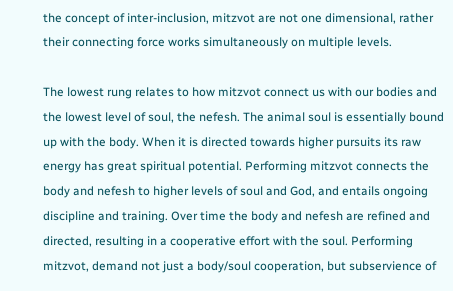the concept of inter-inclusion, mitzvot are not one dimensional, rather their connecting force works simultaneously on multiple levels.

The lowest rung relates to how mitzvot connect us with our bodies and the lowest level of soul, the nefesh. The animal soul is essentially bound up with the body. When it is directed towards higher pursuits its raw energy has great spiritual potential. Performing mitzvot connects the body and nefesh to higher levels of soul and God, and entails ongoing discipline and training. Over time the body and nefesh are refined and directed, resulting in a cooperative effort with the soul. Performing mitzvot, demand not just a body/soul cooperation, but subservience of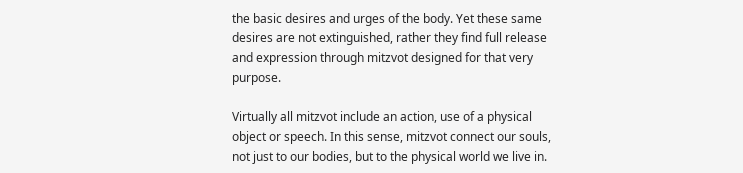the basic desires and urges of the body. Yet these same desires are not extinguished, rather they find full release and expression through mitzvot designed for that very purpose.

Virtually all mitzvot include an action, use of a physical object or speech. In this sense, mitzvot connect our souls, not just to our bodies, but to the physical world we live in.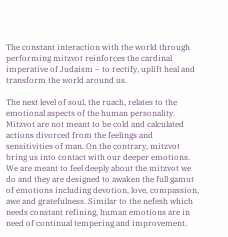The constant interaction with the world through performing mitzvot reinforces the cardinal imperative of Judaism – to rectify, uplift heal and transform the world around us.

The next level of soul, the ruach, relates to the emotional aspects of the human personality. Mitzvot are not meant to be cold and calculated actions divorced from the feelings and sensitivities of man. On the contrary, mitzvot bring us into contact with our deeper emotions. We are meant to feel deeply about the mitzvot we do and they are designed to awaken the full gamut of emotions including devotion, love, compassion, awe and gratefulness. Similar to the nefesh which needs constant refining, human emotions are in need of continual tempering and improvement.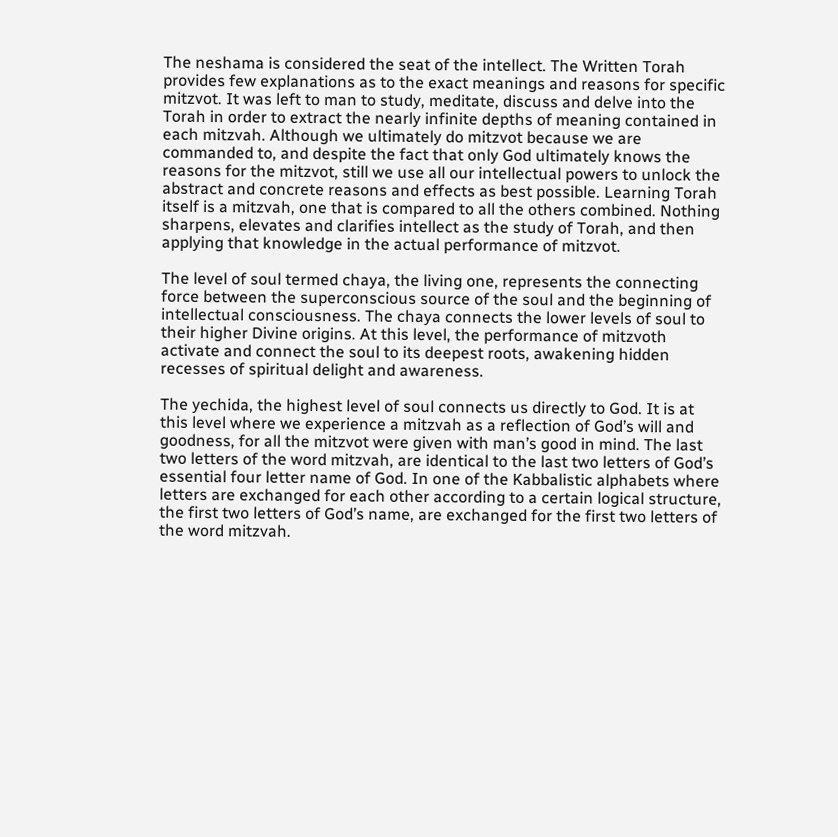The neshama is considered the seat of the intellect. The Written Torah provides few explanations as to the exact meanings and reasons for specific mitzvot. It was left to man to study, meditate, discuss and delve into the Torah in order to extract the nearly infinite depths of meaning contained in each mitzvah. Although we ultimately do mitzvot because we are commanded to, and despite the fact that only God ultimately knows the reasons for the mitzvot, still we use all our intellectual powers to unlock the abstract and concrete reasons and effects as best possible. Learning Torah itself is a mitzvah, one that is compared to all the others combined. Nothing sharpens, elevates and clarifies intellect as the study of Torah, and then applying that knowledge in the actual performance of mitzvot.

The level of soul termed chaya, the living one, represents the connecting force between the superconscious source of the soul and the beginning of intellectual consciousness. The chaya connects the lower levels of soul to their higher Divine origins. At this level, the performance of mitzvoth activate and connect the soul to its deepest roots, awakening hidden recesses of spiritual delight and awareness.

The yechida, the highest level of soul connects us directly to God. It is at this level where we experience a mitzvah as a reflection of God’s will and goodness, for all the mitzvot were given with man’s good in mind. The last two letters of the word mitzvah, are identical to the last two letters of God’s essential four letter name of God. In one of the Kabbalistic alphabets where letters are exchanged for each other according to a certain logical structure, the first two letters of God’s name, are exchanged for the first two letters of the word mitzvah.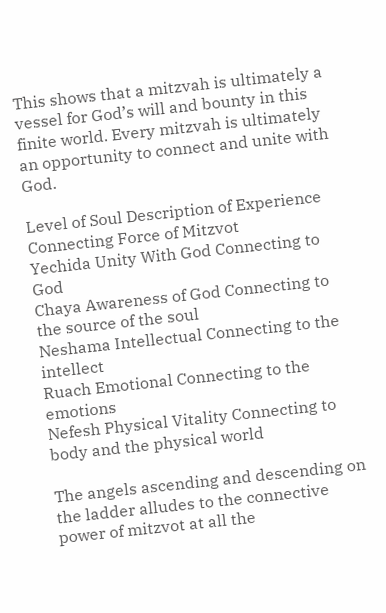This shows that a mitzvah is ultimately a vessel for God’s will and bounty in this finite world. Every mitzvah is ultimately an opportunity to connect and unite with God.

Level of Soul Description of Experience Connecting Force of Mitzvot
Yechida Unity With God Connecting to God
Chaya Awareness of God Connecting to the source of the soul
Neshama Intellectual Connecting to the intellect
Ruach Emotional Connecting to the emotions
Nefesh Physical Vitality Connecting to body and the physical world

The angels ascending and descending on the ladder alludes to the connective power of mitzvot at all the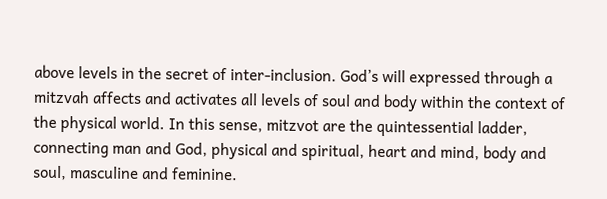above levels in the secret of inter-inclusion. God’s will expressed through a mitzvah affects and activates all levels of soul and body within the context of the physical world. In this sense, mitzvot are the quintessential ladder, connecting man and God, physical and spiritual, heart and mind, body and soul, masculine and feminine.